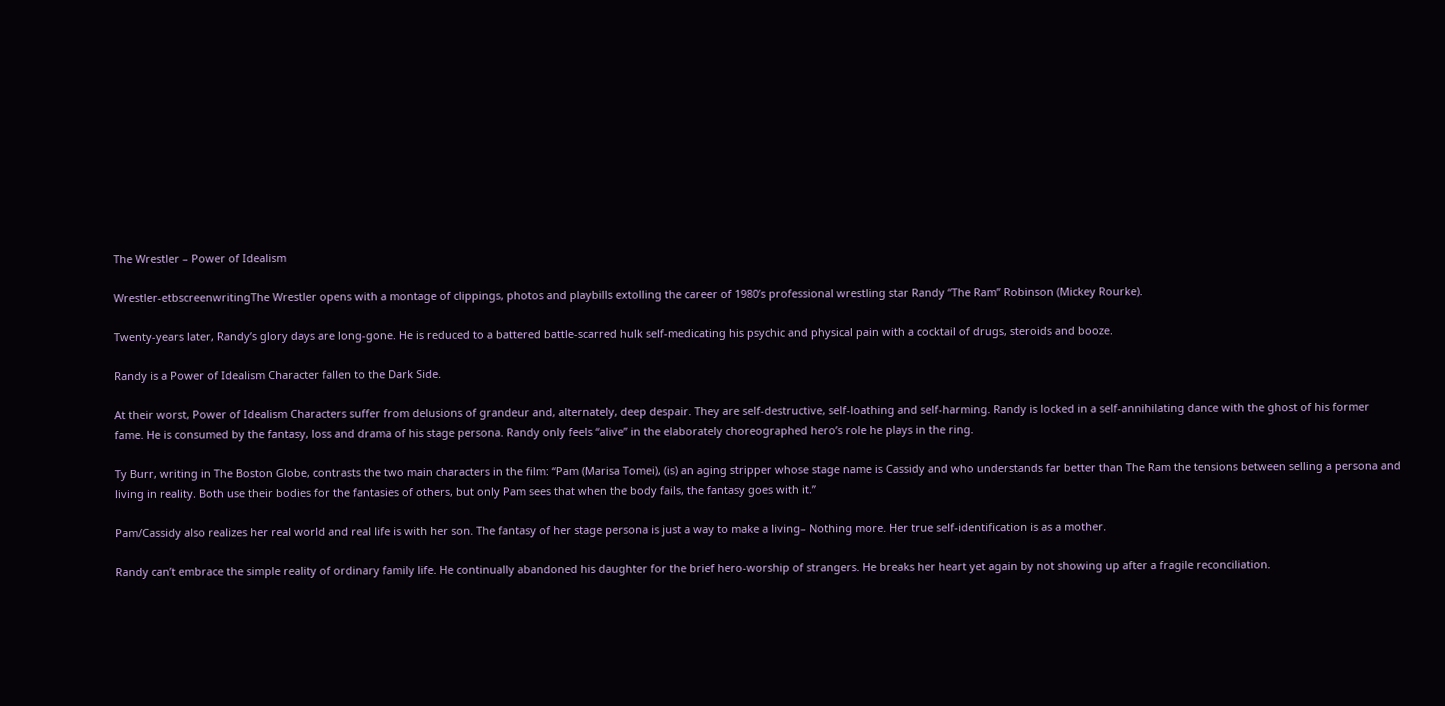The Wrestler – Power of Idealism

Wrestler-etbscreenwritingThe Wrestler opens with a montage of clippings, photos and playbills extolling the career of 1980’s professional wrestling star Randy “The Ram” Robinson (Mickey Rourke).

Twenty-years later, Randy’s glory days are long-gone. He is reduced to a battered battle-scarred hulk self-medicating his psychic and physical pain with a cocktail of drugs, steroids and booze.

Randy is a Power of Idealism Character fallen to the Dark Side.

At their worst, Power of Idealism Characters suffer from delusions of grandeur and, alternately, deep despair. They are self-destructive, self-loathing and self-harming. Randy is locked in a self-annihilating dance with the ghost of his former fame. He is consumed by the fantasy, loss and drama of his stage persona. Randy only feels “alive” in the elaborately choreographed hero’s role he plays in the ring.

Ty Burr, writing in The Boston Globe, contrasts the two main characters in the film: “Pam (Marisa Tomei), (is) an aging stripper whose stage name is Cassidy and who understands far better than The Ram the tensions between selling a persona and living in reality. Both use their bodies for the fantasies of others, but only Pam sees that when the body fails, the fantasy goes with it.”

Pam/Cassidy also realizes her real world and real life is with her son. The fantasy of her stage persona is just a way to make a living– Nothing more. Her true self-identification is as a mother.

Randy can’t embrace the simple reality of ordinary family life. He continually abandoned his daughter for the brief hero-worship of strangers. He breaks her heart yet again by not showing up after a fragile reconciliation.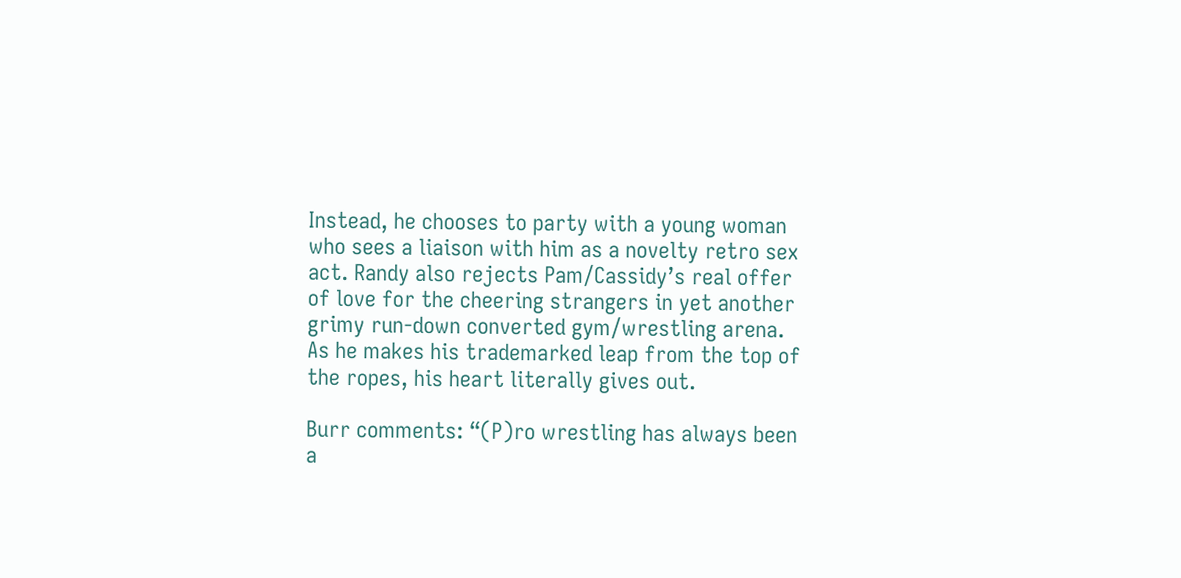Instead, he chooses to party with a young woman who sees a liaison with him as a novelty retro sex act. Randy also rejects Pam/Cassidy’s real offer of love for the cheering strangers in yet another grimy run-down converted gym/wrestling arena. As he makes his trademarked leap from the top of the ropes, his heart literally gives out.

Burr comments: “(P)ro wrestling has always been a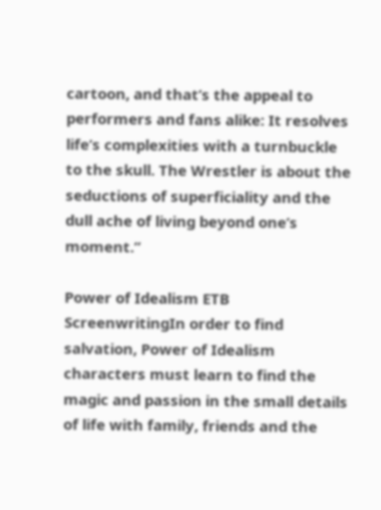cartoon, and that’s the appeal to performers and fans alike: It resolves life’s complexities with a turnbuckle to the skull. The Wrestler is about the seductions of superficiality and the dull ache of living beyond one’s moment.”

Power of Idealism ETB ScreenwritingIn order to find salvation, Power of Idealism characters must learn to find the magic and passion in the small details of life with family, friends and the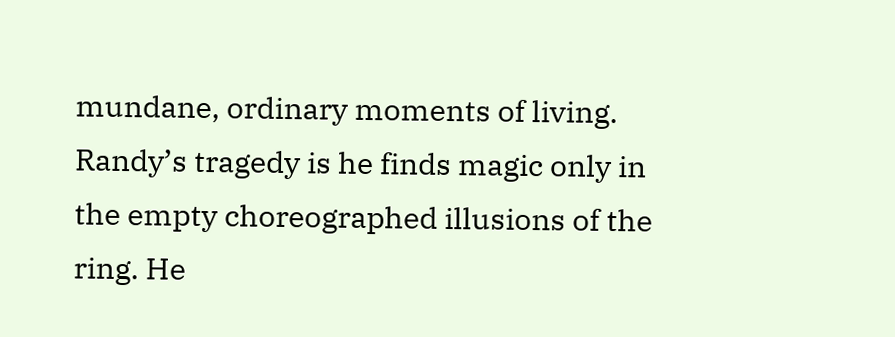mundane, ordinary moments of living. Randy’s tragedy is he finds magic only in the empty choreographed illusions of the ring. He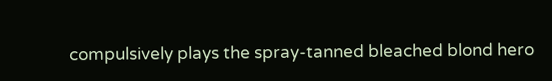compulsively plays the spray-tanned bleached blond hero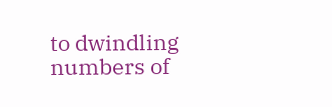to dwindling numbers of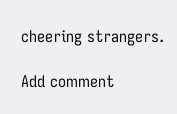cheering strangers.

Add comment